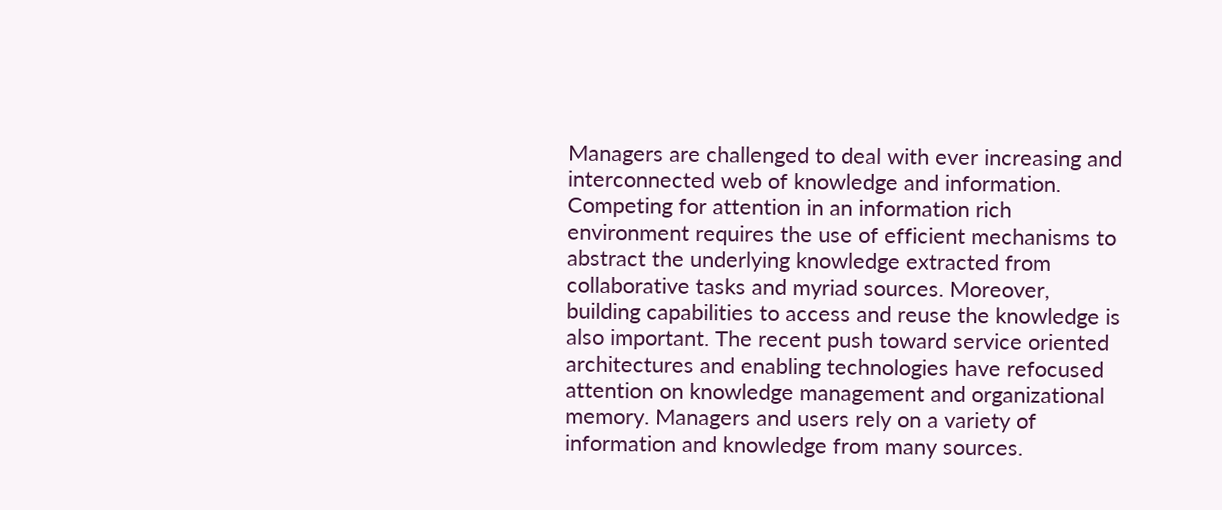Managers are challenged to deal with ever increasing and interconnected web of knowledge and information. Competing for attention in an information rich environment requires the use of efficient mechanisms to abstract the underlying knowledge extracted from collaborative tasks and myriad sources. Moreover, building capabilities to access and reuse the knowledge is also important. The recent push toward service oriented architectures and enabling technologies have refocused attention on knowledge management and organizational memory. Managers and users rely on a variety of information and knowledge from many sources.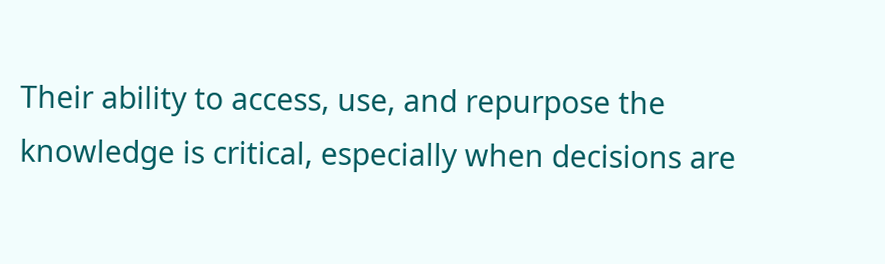Their ability to access, use, and repurpose the knowledge is critical, especially when decisions are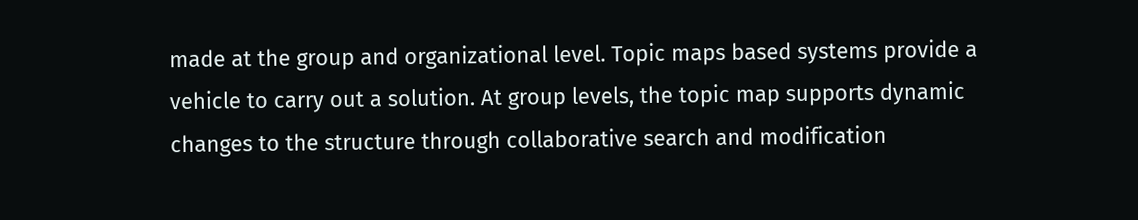made at the group and organizational level. Topic maps based systems provide a vehicle to carry out a solution. At group levels, the topic map supports dynamic changes to the structure through collaborative search and modification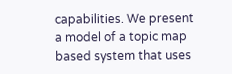capabilities. We present a model of a topic map based system that uses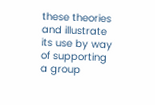these theories and illustrate its use by way of supporting a group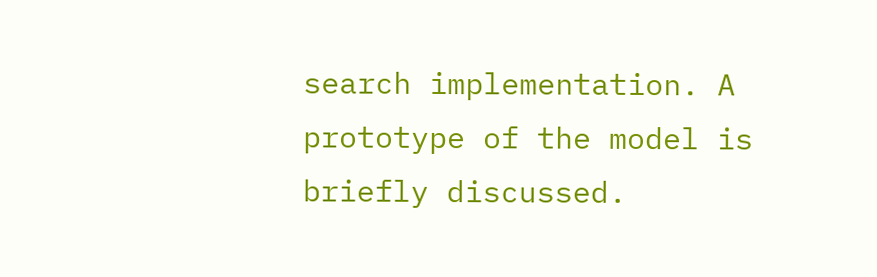search implementation. A prototype of the model is briefly discussed.